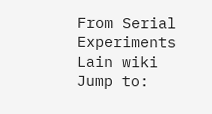From Serial Experiments Lain wiki
Jump to: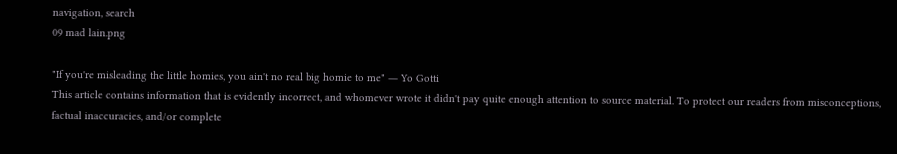navigation, search
09 mad lain.png

"If you're misleading the little homies, you ain't no real big homie to me" ― Yo Gotti
This article contains information that is evidently incorrect, and whomever wrote it didn't pay quite enough attention to source material. To protect our readers from misconceptions, factual inaccuracies, and/or complete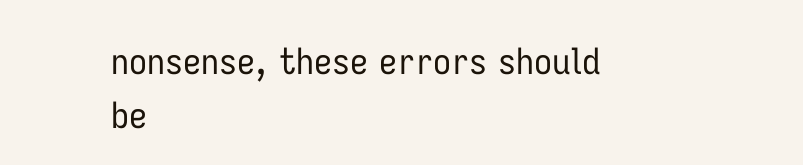nonsense, these errors should be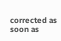corrected as soon as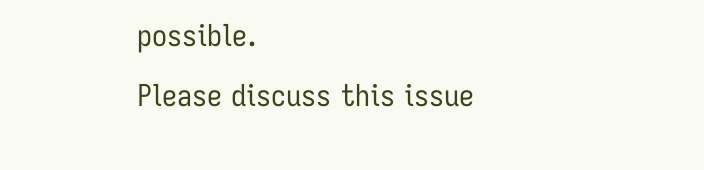possible.
Please discuss this issue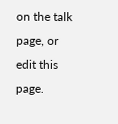on the talk page, or edit this page.